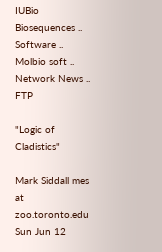IUBio Biosequences .. Software .. Molbio soft .. Network News .. FTP

"Logic of Cladistics"

Mark Siddall mes at zoo.toronto.edu
Sun Jun 12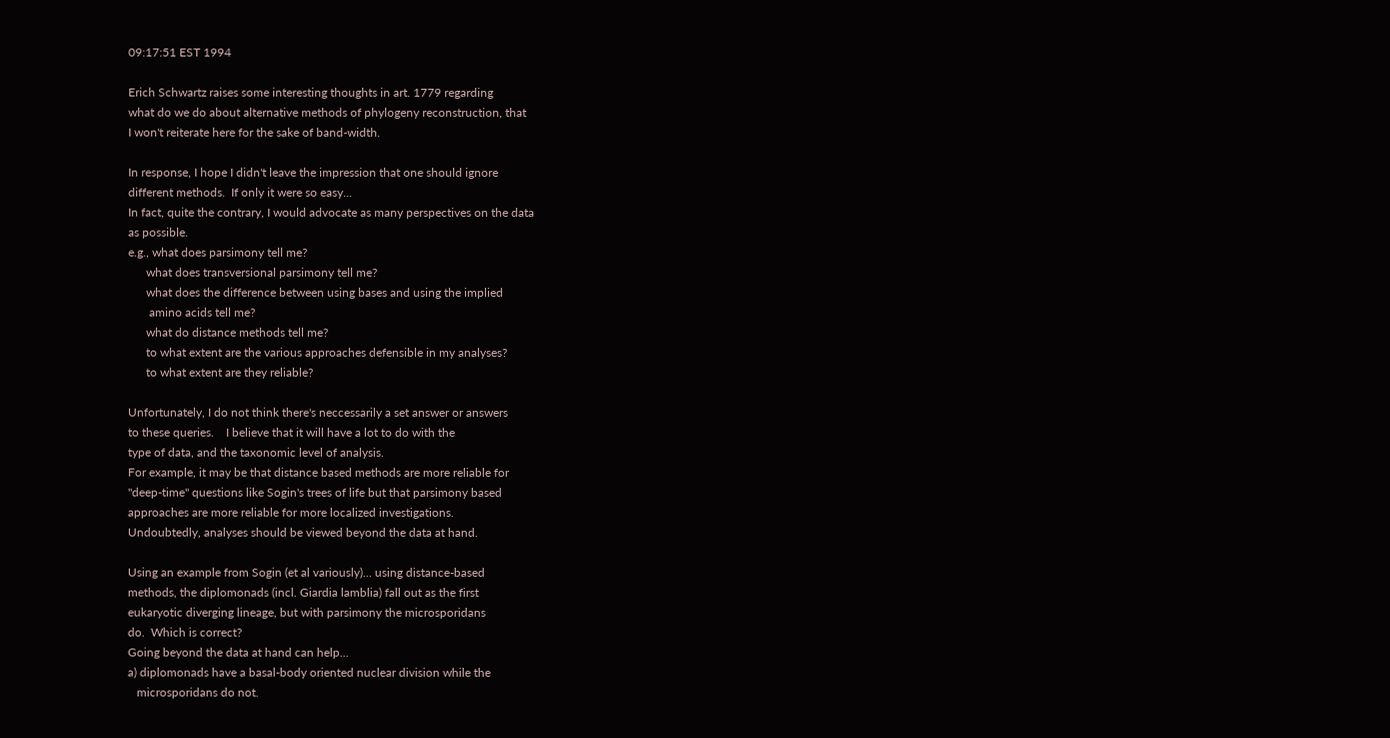09:17:51 EST 1994

Erich Schwartz raises some interesting thoughts in art. 1779 regarding
what do we do about alternative methods of phylogeny reconstruction, that
I won't reiterate here for the sake of band-width.

In response, I hope I didn't leave the impression that one should ignore
different methods.  If only it were so easy...
In fact, quite the contrary, I would advocate as many perspectives on the data
as possible.
e.g., what does parsimony tell me?
      what does transversional parsimony tell me?
      what does the difference between using bases and using the implied
       amino acids tell me?
      what do distance methods tell me?
      to what extent are the various approaches defensible in my analyses?
      to what extent are they reliable?

Unfortunately, I do not think there's neccessarily a set answer or answers
to these queries.    I believe that it will have a lot to do with the
type of data, and the taxonomic level of analysis.
For example, it may be that distance based methods are more reliable for
"deep-time" questions like Sogin's trees of life but that parsimony based
approaches are more reliable for more localized investigations.
Undoubtedly, analyses should be viewed beyond the data at hand.

Using an example from Sogin (et al variously)... using distance-based
methods, the diplomonads (incl. Giardia lamblia) fall out as the first
eukaryotic diverging lineage, but with parsimony the microsporidans
do.  Which is correct?
Going beyond the data at hand can help...
a) diplomonads have a basal-body oriented nuclear division while the
   microsporidans do not.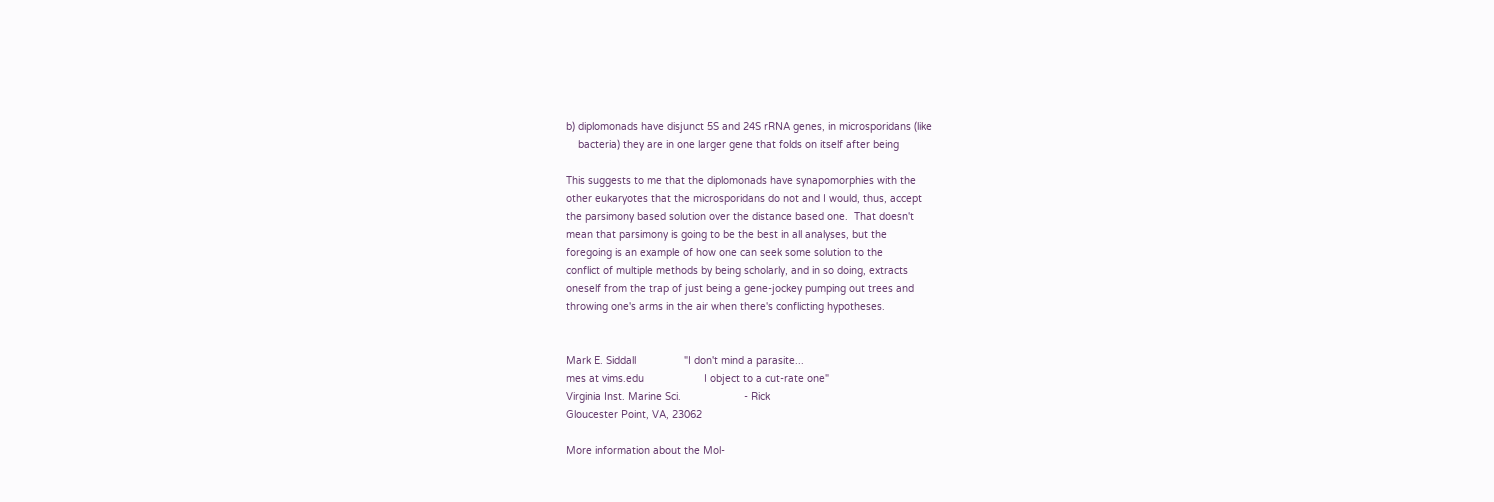b) diplomonads have disjunct 5S and 24S rRNA genes, in microsporidans (like
    bacteria) they are in one larger gene that folds on itself after being

This suggests to me that the diplomonads have synapomorphies with the
other eukaryotes that the microsporidans do not and I would, thus, accept
the parsimony based solution over the distance based one.  That doesn't
mean that parsimony is going to be the best in all analyses, but the
foregoing is an example of how one can seek some solution to the
conflict of multiple methods by being scholarly, and in so doing, extracts
oneself from the trap of just being a gene-jockey pumping out trees and
throwing one's arms in the air when there's conflicting hypotheses.


Mark E. Siddall                "I don't mind a parasite...
mes at vims.edu                    I object to a cut-rate one"
Virginia Inst. Marine Sci.                     - Rick
Gloucester Point, VA, 23062

More information about the Mol-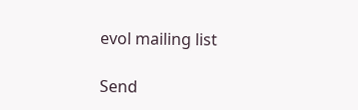evol mailing list

Send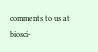comments to us at biosci-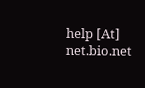help [At] net.bio.net